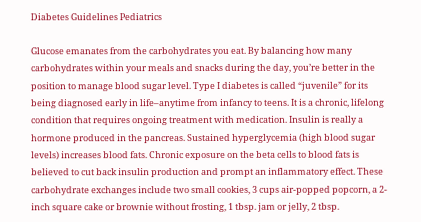Diabetes Guidelines Pediatrics

Glucose emanates from the carbohydrates you eat. By balancing how many carbohydrates within your meals and snacks during the day, you’re better in the position to manage blood sugar level. Type I diabetes is called “juvenile” for its being diagnosed early in life–anytime from infancy to teens. It is a chronic, lifelong condition that requires ongoing treatment with medication. Insulin is really a hormone produced in the pancreas. Sustained hyperglycemia (high blood sugar levels) increases blood fats. Chronic exposure on the beta cells to blood fats is believed to cut back insulin production and prompt an inflammatory effect. These carbohydrate exchanges include two small cookies, 3 cups air-popped popcorn, a 2-inch square cake or brownie without frosting, 1 tbsp. jam or jelly, 2 tbsp.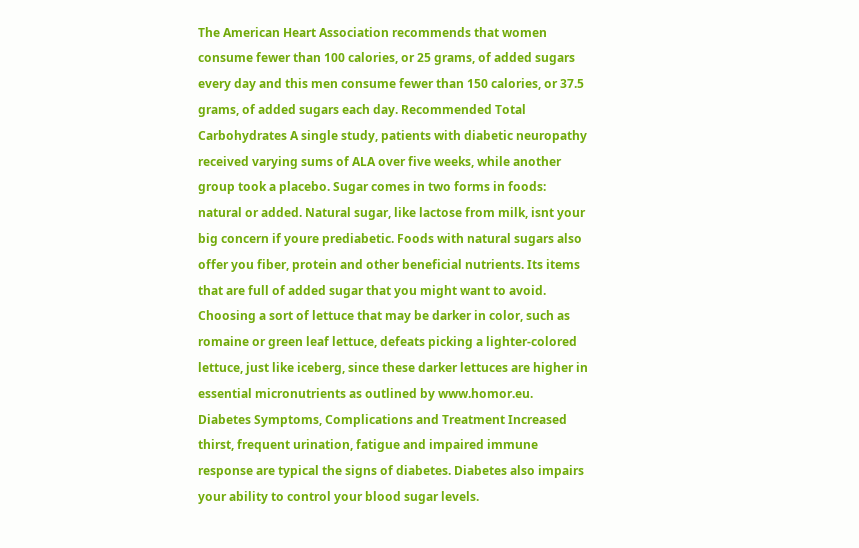The American Heart Association recommends that women consume fewer than 100 calories, or 25 grams, of added sugars every day and this men consume fewer than 150 calories, or 37.5 grams, of added sugars each day. Recommended Total Carbohydrates A single study, patients with diabetic neuropathy received varying sums of ALA over five weeks, while another group took a placebo. Sugar comes in two forms in foods: natural or added. Natural sugar, like lactose from milk, isnt your big concern if youre prediabetic. Foods with natural sugars also offer you fiber, protein and other beneficial nutrients. Its items that are full of added sugar that you might want to avoid. Choosing a sort of lettuce that may be darker in color, such as romaine or green leaf lettuce, defeats picking a lighter-colored lettuce, just like iceberg, since these darker lettuces are higher in essential micronutrients as outlined by www.homor.eu. Diabetes Symptoms, Complications and Treatment Increased thirst, frequent urination, fatigue and impaired immune response are typical the signs of diabetes. Diabetes also impairs your ability to control your blood sugar levels.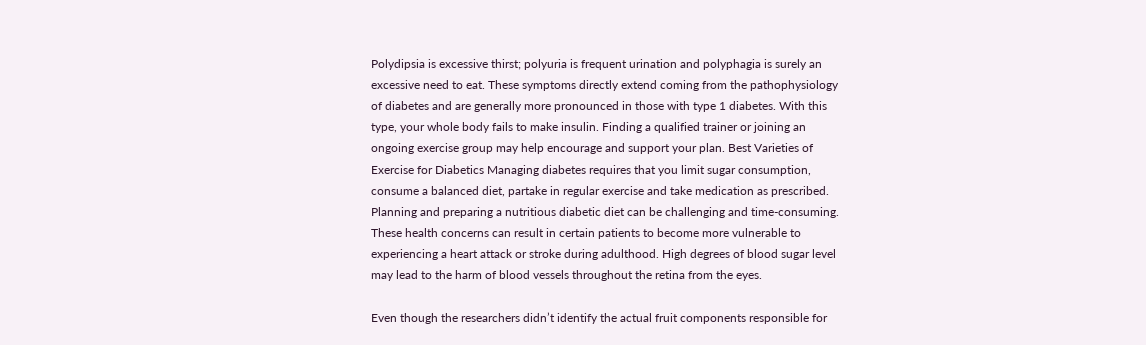Polydipsia is excessive thirst; polyuria is frequent urination and polyphagia is surely an excessive need to eat. These symptoms directly extend coming from the pathophysiology of diabetes and are generally more pronounced in those with type 1 diabetes. With this type, your whole body fails to make insulin. Finding a qualified trainer or joining an ongoing exercise group may help encourage and support your plan. Best Varieties of Exercise for Diabetics Managing diabetes requires that you limit sugar consumption, consume a balanced diet, partake in regular exercise and take medication as prescribed. Planning and preparing a nutritious diabetic diet can be challenging and time-consuming. These health concerns can result in certain patients to become more vulnerable to experiencing a heart attack or stroke during adulthood. High degrees of blood sugar level may lead to the harm of blood vessels throughout the retina from the eyes.

Even though the researchers didn’t identify the actual fruit components responsible for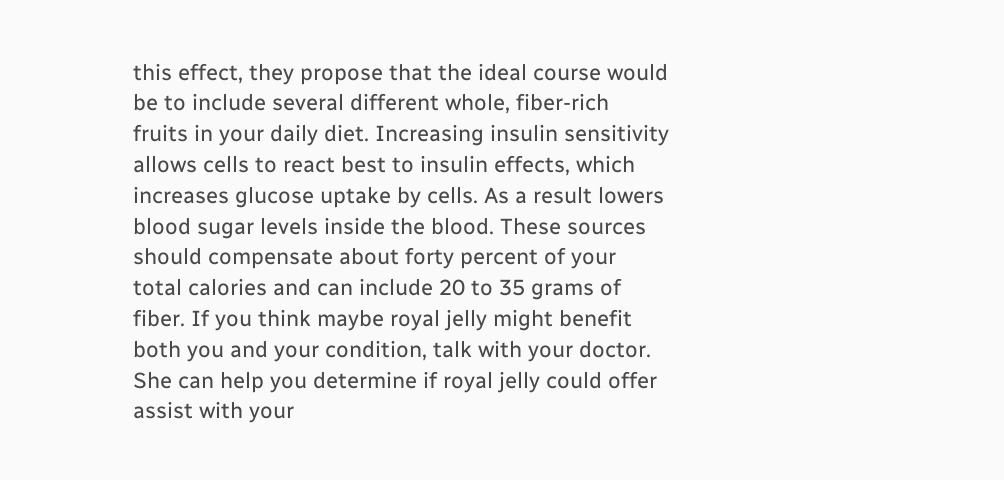this effect, they propose that the ideal course would be to include several different whole, fiber-rich fruits in your daily diet. Increasing insulin sensitivity allows cells to react best to insulin effects, which increases glucose uptake by cells. As a result lowers blood sugar levels inside the blood. These sources should compensate about forty percent of your total calories and can include 20 to 35 grams of fiber. If you think maybe royal jelly might benefit both you and your condition, talk with your doctor. She can help you determine if royal jelly could offer assist with your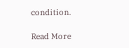condition.

Read More